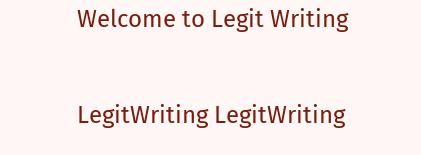Welcome to Legit Writing

LegitWriting LegitWriting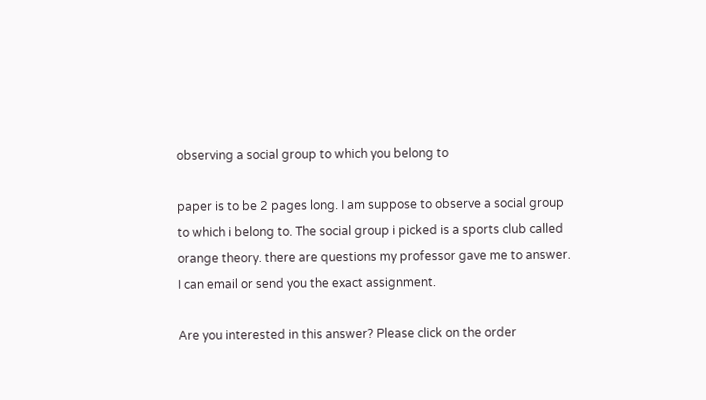observing a social group to which you belong to

paper is to be 2 pages long. I am suppose to observe a social group to which i belong to. The social group i picked is a sports club called orange theory. there are questions my professor gave me to answer. I can email or send you the exact assignment.

Are you interested in this answer? Please click on the order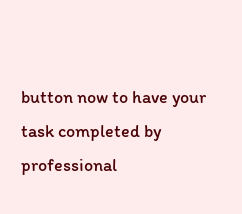button now to have your task completed by professional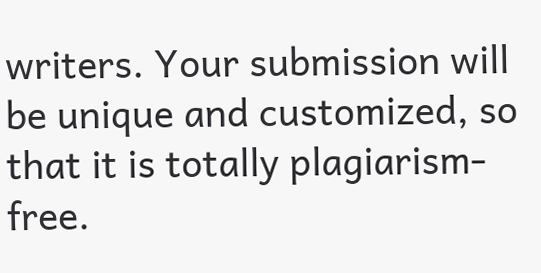writers. Your submission will be unique and customized, so that it is totally plagiarism-free.